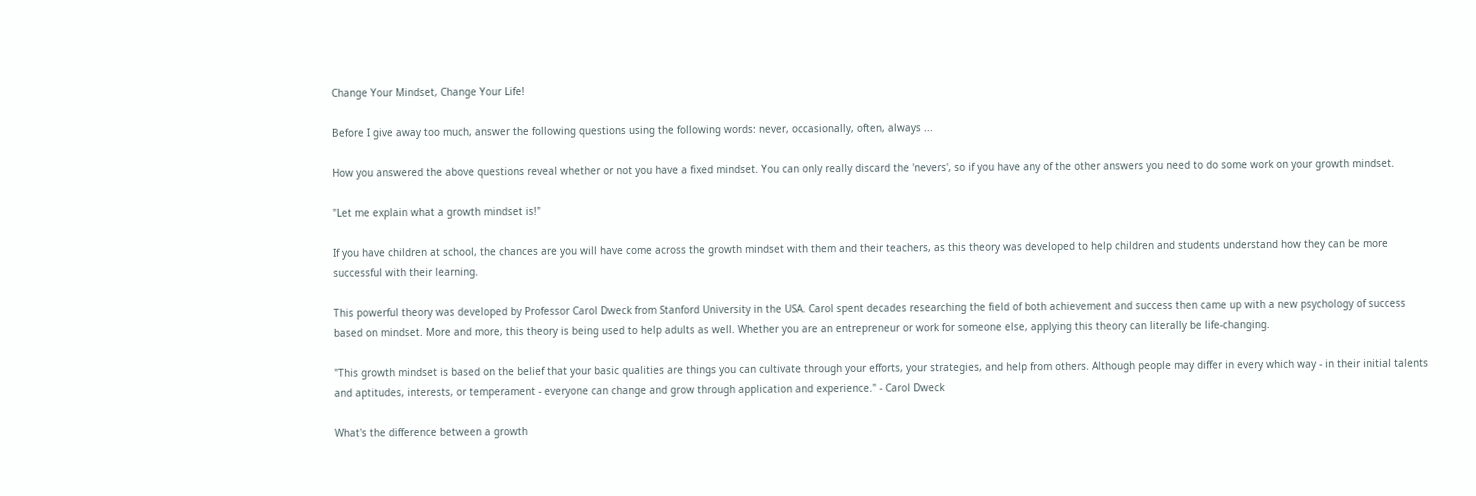Change Your Mindset, Change Your Life!

Before I give away too much, answer the following questions using the following words: never, occasionally, often, always ...

How you answered the above questions reveal whether or not you have a fixed mindset. You can only really discard the 'nevers', so if you have any of the other answers you need to do some work on your growth mindset.

"Let me explain what a growth mindset is!"

If you have children at school, the chances are you will have come across the growth mindset with them and their teachers, as this theory was developed to help children and students understand how they can be more successful with their learning.

This powerful theory was developed by Professor Carol Dweck from Stanford University in the USA. Carol spent decades researching the field of both achievement and success then came up with a new psychology of success based on mindset. More and more, this theory is being used to help adults as well. Whether you are an entrepreneur or work for someone else, applying this theory can literally be life-changing.

"This growth mindset is based on the belief that your basic qualities are things you can cultivate through your efforts, your strategies, and help from others. Although people may differ in every which way - in their initial talents and aptitudes, interests, or temperament - everyone can change and grow through application and experience." - Carol Dweck

What's the difference between a growth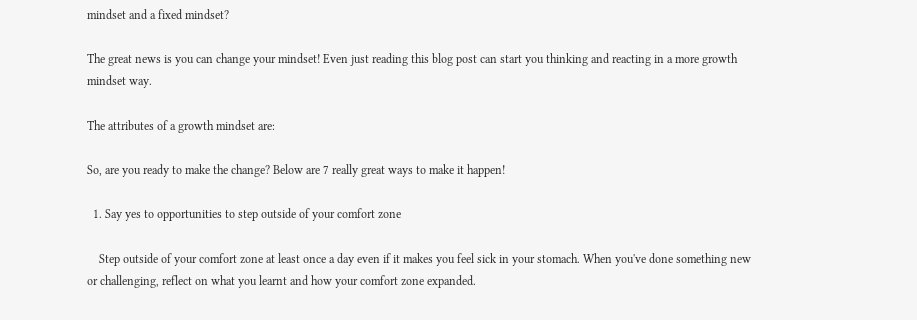mindset and a fixed mindset?

The great news is you can change your mindset! Even just reading this blog post can start you thinking and reacting in a more growth mindset way.

The attributes of a growth mindset are:

So, are you ready to make the change? Below are 7 really great ways to make it happen!

  1. Say yes to opportunities to step outside of your comfort zone

    Step outside of your comfort zone at least once a day even if it makes you feel sick in your stomach. When you've done something new or challenging, reflect on what you learnt and how your comfort zone expanded.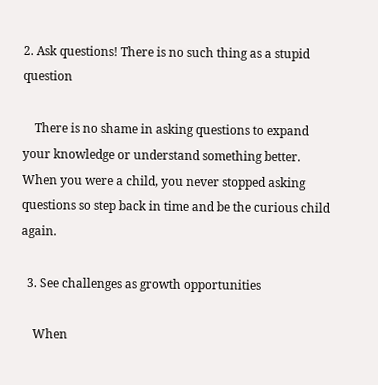2. Ask questions! There is no such thing as a stupid question

    There is no shame in asking questions to expand your knowledge or understand something better. When you were a child, you never stopped asking questions so step back in time and be the curious child again.

  3. See challenges as growth opportunities

    When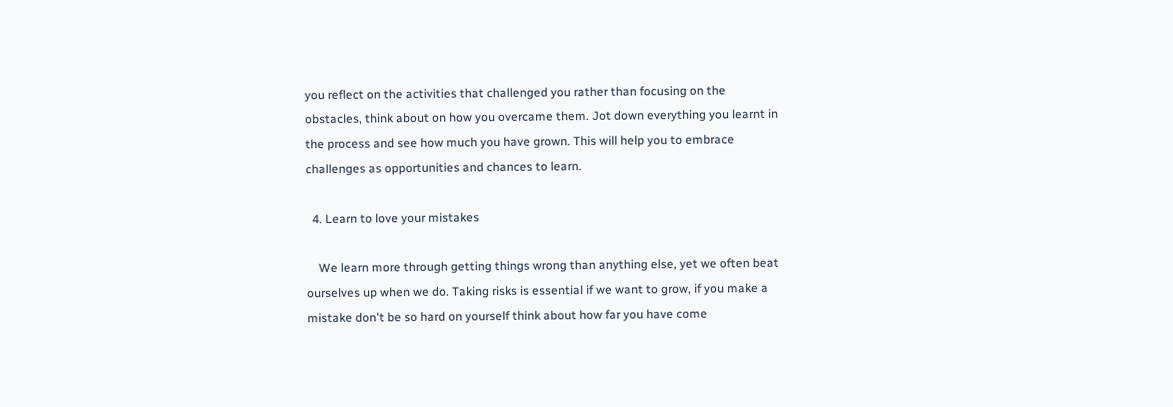you reflect on the activities that challenged you rather than focusing on the obstacles, think about on how you overcame them. Jot down everything you learnt in the process and see how much you have grown. This will help you to embrace challenges as opportunities and chances to learn.

  4. Learn to love your mistakes

    We learn more through getting things wrong than anything else, yet we often beat ourselves up when we do. Taking risks is essential if we want to grow, if you make a mistake don't be so hard on yourself think about how far you have come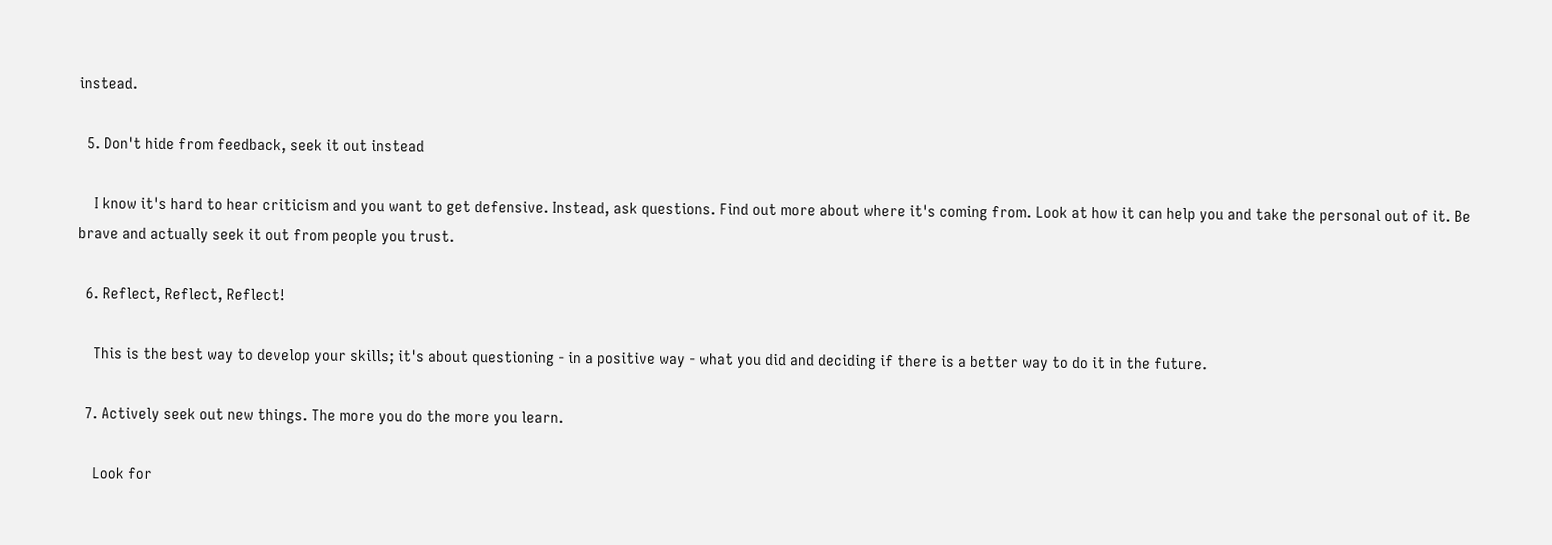instead.

  5. Don't hide from feedback, seek it out instead

    I know it's hard to hear criticism and you want to get defensive. Instead, ask questions. Find out more about where it's coming from. Look at how it can help you and take the personal out of it. Be brave and actually seek it out from people you trust.

  6. Reflect, Reflect, Reflect!

    This is the best way to develop your skills; it's about questioning - in a positive way - what you did and deciding if there is a better way to do it in the future.

  7. Actively seek out new things. The more you do the more you learn.

    Look for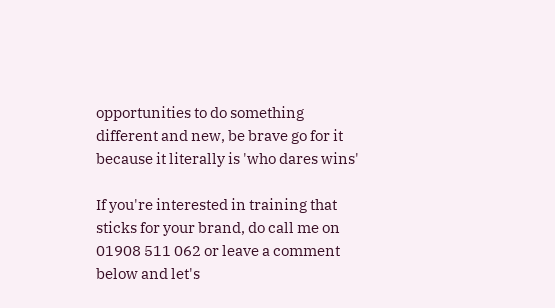opportunities to do something different and new, be brave go for it because it literally is 'who dares wins'

If you're interested in training that sticks for your brand, do call me on 01908 511 062 or leave a comment below and let's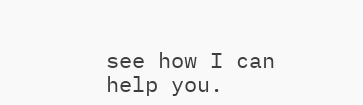see how I can help you.